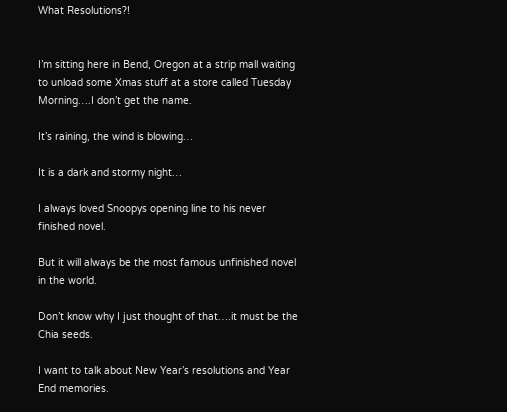What Resolutions?!


I’m sitting here in Bend, Oregon at a strip mall waiting to unload some Xmas stuff at a store called Tuesday Morning….I don’t get the name.

It’s raining, the wind is blowing…

It is a dark and stormy night…

I always loved Snoopys opening line to his never finished novel.

But it will always be the most famous unfinished novel in the world.

Don’t know why I just thought of that….it must be the Chia seeds.

I want to talk about New Year’s resolutions and Year End memories.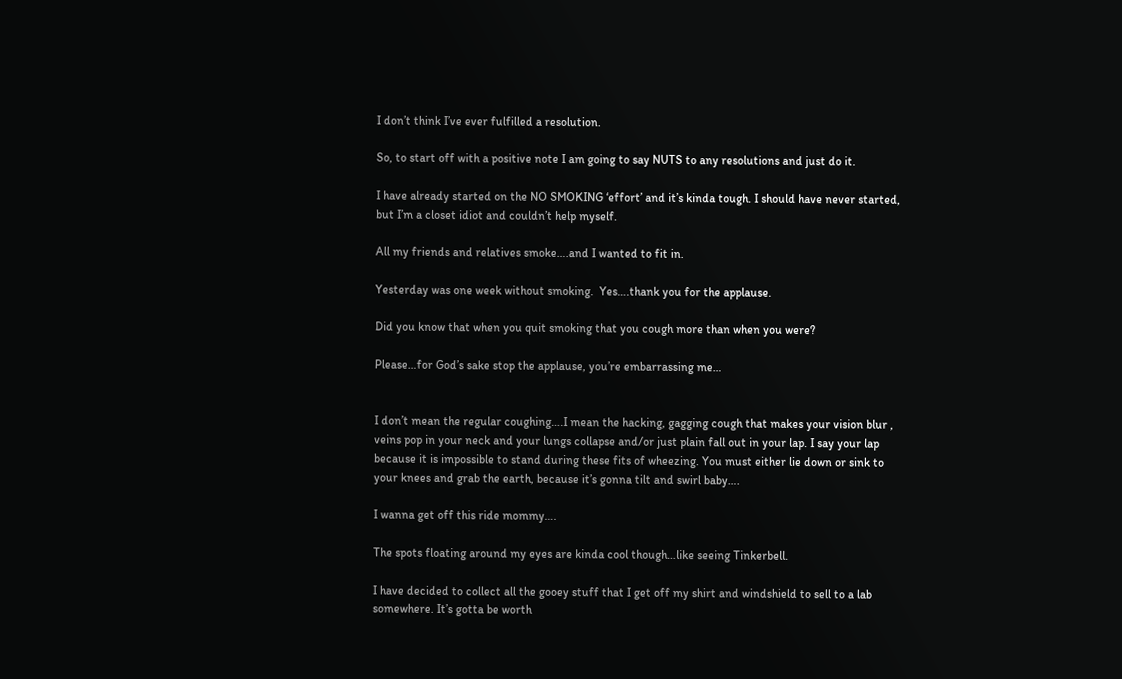I don’t think I’ve ever fulfilled a resolution.

So, to start off with a positive note I am going to say NUTS to any resolutions and just do it.

I have already started on the NO SMOKING ‘effort’ and it’s kinda tough. I should have never started, but I’m a closet idiot and couldn’t help myself.

All my friends and relatives smoke….and I wanted to fit in.

Yesterday was one week without smoking.  Yes….thank you for the applause.

Did you know that when you quit smoking that you cough more than when you were?

Please…for God’s sake stop the applause, you’re embarrassing me…


I don’t mean the regular coughing….I mean the hacking, gagging cough that makes your vision blur , veins pop in your neck and your lungs collapse and/or just plain fall out in your lap. I say your lap because it is impossible to stand during these fits of wheezing. You must either lie down or sink to your knees and grab the earth, because it’s gonna tilt and swirl baby….

I wanna get off this ride mommy….

The spots floating around my eyes are kinda cool though…like seeing Tinkerbell.

I have decided to collect all the gooey stuff that I get off my shirt and windshield to sell to a lab somewhere. It’s gotta be worth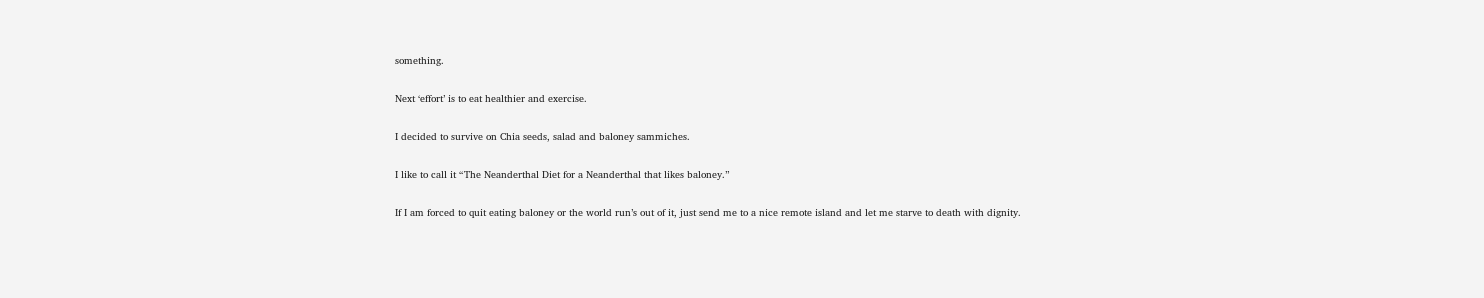something.

Next ‘effort’ is to eat healthier and exercise.

I decided to survive on Chia seeds, salad and baloney sammiches.

I like to call it “The Neanderthal Diet for a Neanderthal that likes baloney.”

If I am forced to quit eating baloney or the world run’s out of it, just send me to a nice remote island and let me starve to death with dignity.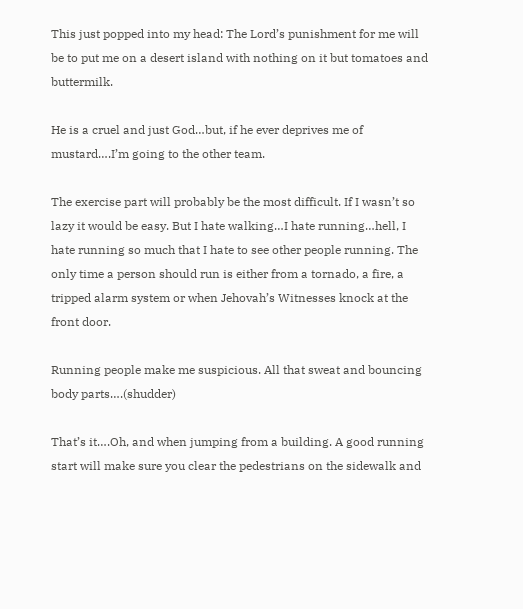This just popped into my head: The Lord’s punishment for me will be to put me on a desert island with nothing on it but tomatoes and buttermilk.

He is a cruel and just God…but, if he ever deprives me of mustard….I’m going to the other team.

The exercise part will probably be the most difficult. If I wasn’t so lazy it would be easy. But I hate walking…I hate running…hell, I hate running so much that I hate to see other people running. The only time a person should run is either from a tornado, a fire, a tripped alarm system or when Jehovah’s Witnesses knock at the front door.

Running people make me suspicious. All that sweat and bouncing body parts….(shudder)

That’s it….Oh, and when jumping from a building. A good running start will make sure you clear the pedestrians on the sidewalk and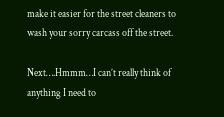make it easier for the street cleaners to wash your sorry carcass off the street.

Next….Hmmm…I can’t really think of anything I need to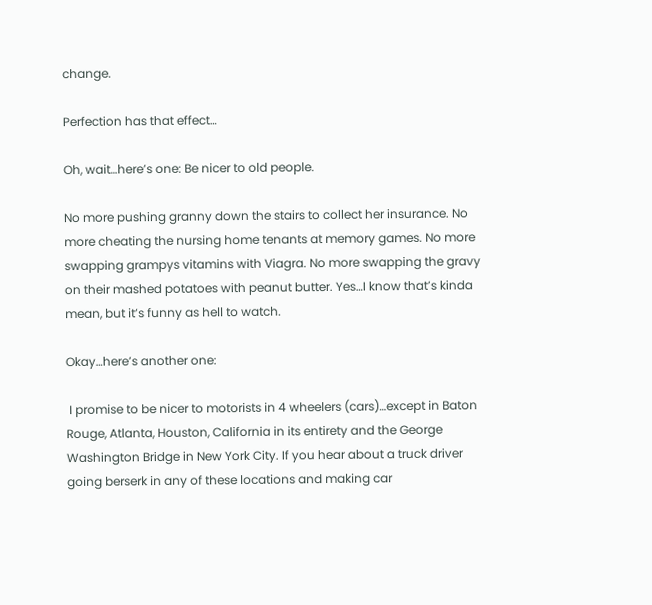change.

Perfection has that effect…

Oh, wait…here’s one: Be nicer to old people.

No more pushing granny down the stairs to collect her insurance. No more cheating the nursing home tenants at memory games. No more swapping grampys vitamins with Viagra. No more swapping the gravy on their mashed potatoes with peanut butter. Yes…I know that’s kinda mean, but it’s funny as hell to watch.

Okay…here’s another one:

 I promise to be nicer to motorists in 4 wheelers (cars)…except in Baton Rouge, Atlanta, Houston, California in its entirety and the George Washington Bridge in New York City. If you hear about a truck driver going berserk in any of these locations and making car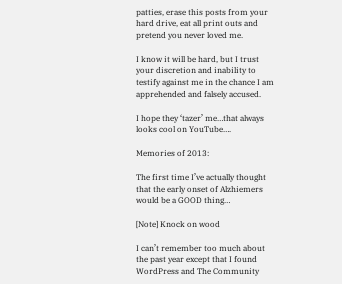patties, erase this posts from your hard drive, eat all print outs and pretend you never loved me.

I know it will be hard, but I trust your discretion and inability to testify against me in the chance I am apprehended and falsely accused.

I hope they ‘tazer’ me…that always looks cool on YouTube….

Memories of 2013:

The first time I’ve actually thought that the early onset of Alzhiemers would be a GOOD thing…

[Note] Knock on wood

I can’t remember too much about the past year except that I found WordPress and The Community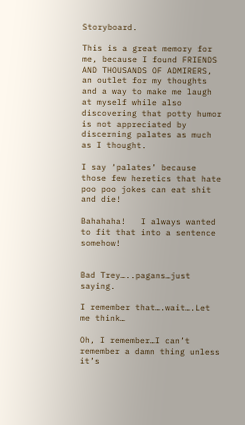Storyboard.

This is a great memory for me, because I found FRIENDS AND THOUSANDS OF ADMIRERS, an outlet for my thoughts and a way to make me laugh at myself while also discovering that potty humor is not appreciated by discerning palates as much as I thought.

I say ‘palates’ because those few heretics that hate poo poo jokes can eat shit and die!

Bahahaha!   I always wanted to fit that into a sentence somehow!


Bad Trey…..pagans…just saying.

I remember that….wait….Let me think…

Oh, I remember…I can’t remember a damn thing unless it’s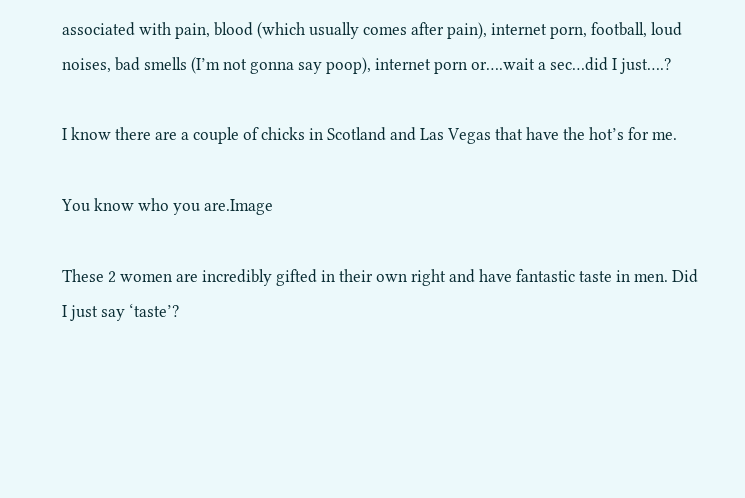associated with pain, blood (which usually comes after pain), internet porn, football, loud noises, bad smells (I’m not gonna say poop), internet porn or….wait a sec…did I just….?

I know there are a couple of chicks in Scotland and Las Vegas that have the hot’s for me.

You know who you are.Image

These 2 women are incredibly gifted in their own right and have fantastic taste in men. Did I just say ‘taste’?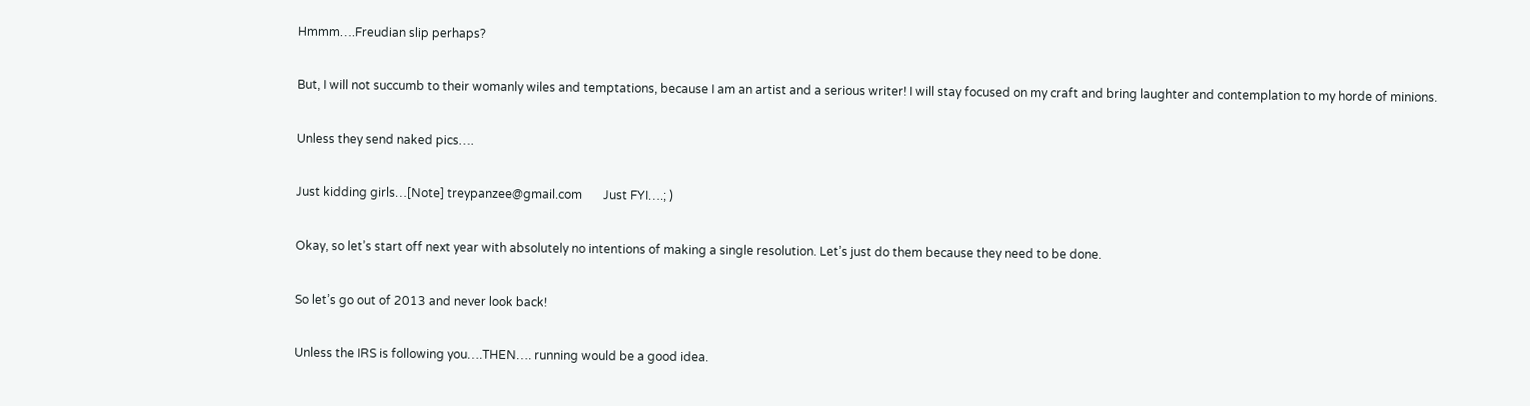Hmmm….Freudian slip perhaps?

But, I will not succumb to their womanly wiles and temptations, because I am an artist and a serious writer! I will stay focused on my craft and bring laughter and contemplation to my horde of minions.

Unless they send naked pics….

Just kidding girls…[Note] treypanzee@gmail.com       Just FYI….; )

Okay, so let’s start off next year with absolutely no intentions of making a single resolution. Let’s just do them because they need to be done.

So let’s go out of 2013 and never look back!

Unless the IRS is following you….THEN…. running would be a good idea.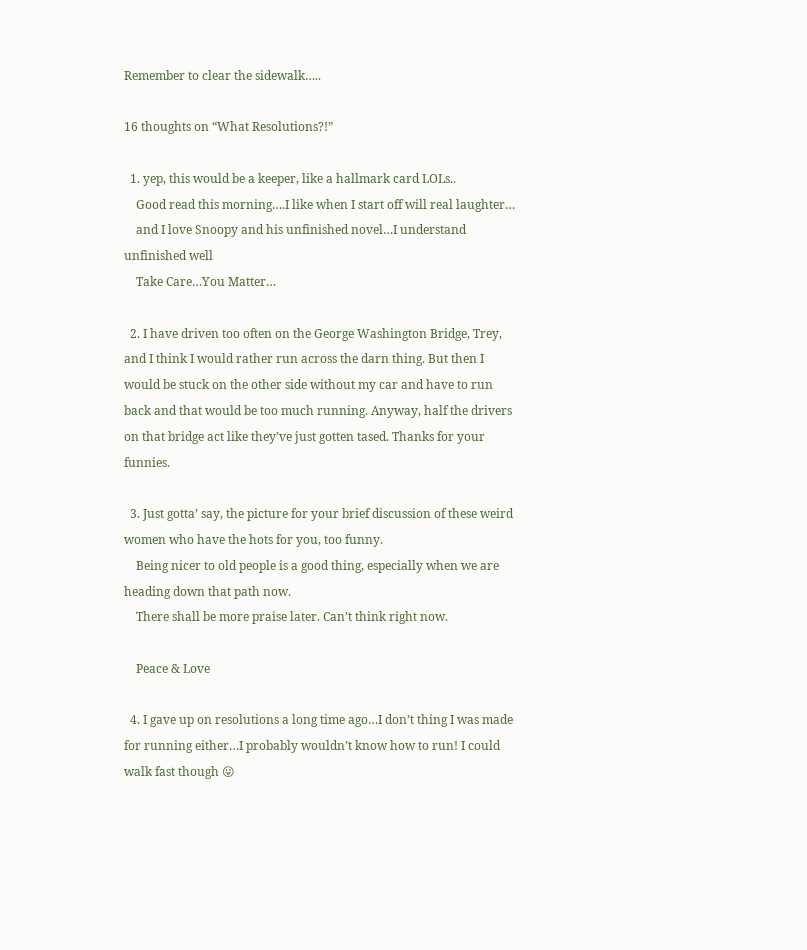Remember to clear the sidewalk…..

16 thoughts on “What Resolutions?!”

  1. yep, this would be a keeper, like a hallmark card LOLs..
    Good read this morning….I like when I start off will real laughter…
    and I love Snoopy and his unfinished novel…I understand unfinished well
    Take Care…You Matter…

  2. I have driven too often on the George Washington Bridge, Trey, and I think I would rather run across the darn thing. But then I would be stuck on the other side without my car and have to run back and that would be too much running. Anyway, half the drivers on that bridge act like they’ve just gotten tased. Thanks for your funnies.

  3. Just gotta’ say, the picture for your brief discussion of these weird women who have the hots for you, too funny.
    Being nicer to old people is a good thing, especially when we are heading down that path now.
    There shall be more praise later. Can’t think right now.

    Peace & Love

  4. I gave up on resolutions a long time ago…I don’t thing I was made for running either…I probably wouldn’t know how to run! I could walk fast though 😛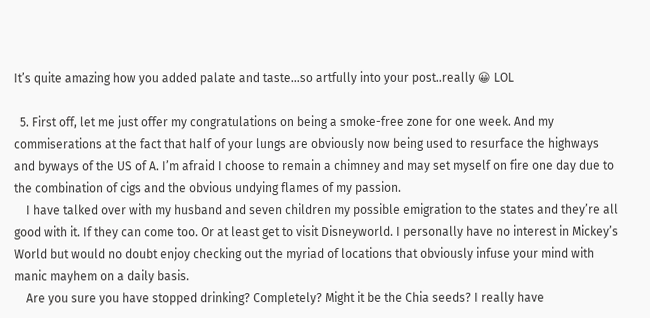It’s quite amazing how you added palate and taste…so artfully into your post..really 😀 LOL

  5. First off, let me just offer my congratulations on being a smoke-free zone for one week. And my commiserations at the fact that half of your lungs are obviously now being used to resurface the highways and byways of the US of A. I’m afraid I choose to remain a chimney and may set myself on fire one day due to the combination of cigs and the obvious undying flames of my passion.
    I have talked over with my husband and seven children my possible emigration to the states and they’re all good with it. If they can come too. Or at least get to visit Disneyworld. I personally have no interest in Mickey’s World but would no doubt enjoy checking out the myriad of locations that obviously infuse your mind with manic mayhem on a daily basis.
    Are you sure you have stopped drinking? Completely? Might it be the Chia seeds? I really have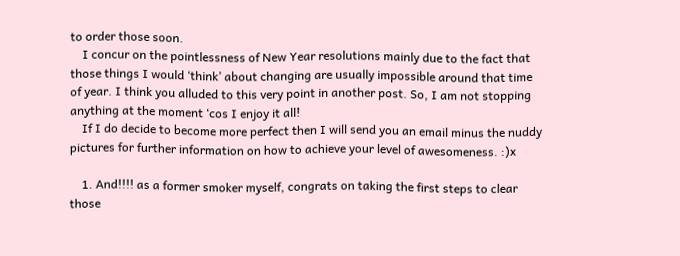to order those soon.
    I concur on the pointlessness of New Year resolutions mainly due to the fact that those things I would ‘think’ about changing are usually impossible around that time of year. I think you alluded to this very point in another post. So, I am not stopping anything at the moment ‘cos I enjoy it all!
    If I do decide to become more perfect then I will send you an email minus the nuddy pictures for further information on how to achieve your level of awesomeness. :)x

    1. And!!!! as a former smoker myself, congrats on taking the first steps to clear those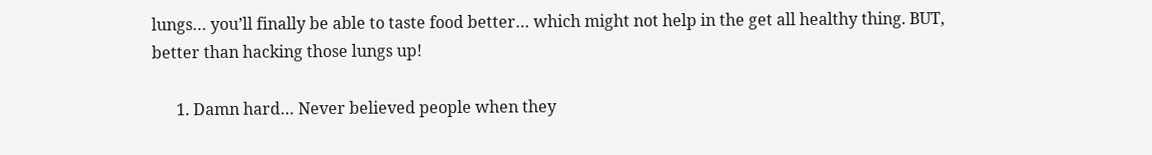lungs… you’ll finally be able to taste food better… which might not help in the get all healthy thing. BUT, better than hacking those lungs up!

      1. Damn hard… Never believed people when they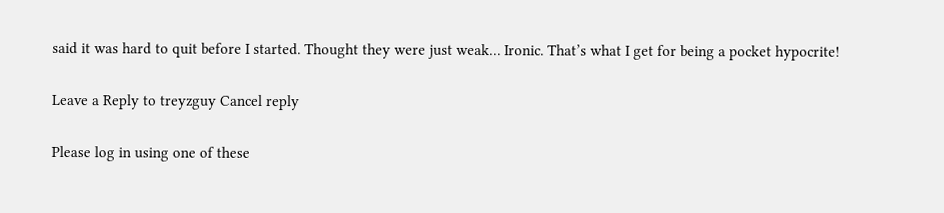said it was hard to quit before I started. Thought they were just weak… Ironic. That’s what I get for being a pocket hypocrite!

Leave a Reply to treyzguy Cancel reply

Please log in using one of these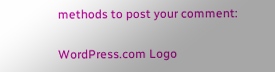methods to post your comment:

WordPress.com Logo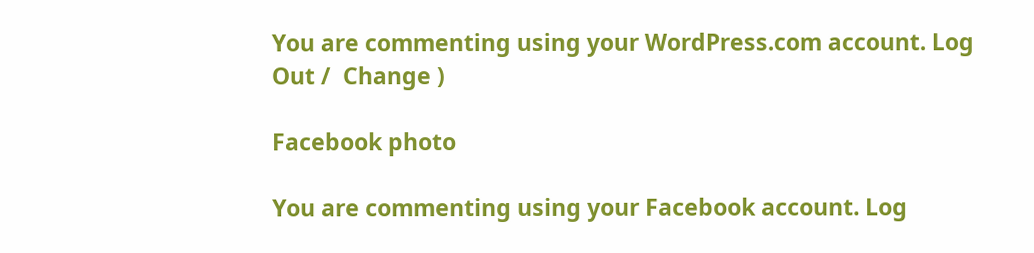You are commenting using your WordPress.com account. Log Out /  Change )

Facebook photo

You are commenting using your Facebook account. Log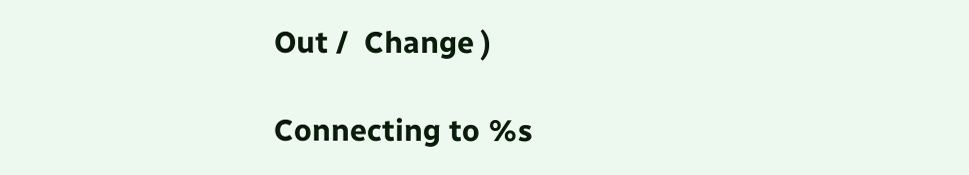Out /  Change )

Connecting to %s